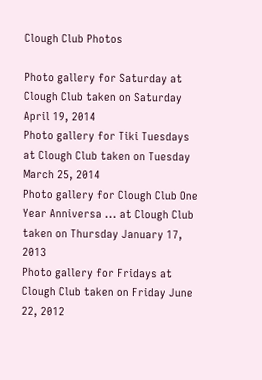Clough Club Photos

Photo gallery for Saturday at Clough Club taken on Saturday April 19, 2014
Photo gallery for Tiki Tuesdays at Clough Club taken on Tuesday March 25, 2014
Photo gallery for Clough Club One Year Anniversa ... at Clough Club taken on Thursday January 17, 2013
Photo gallery for Fridays at Clough Club taken on Friday June 22, 2012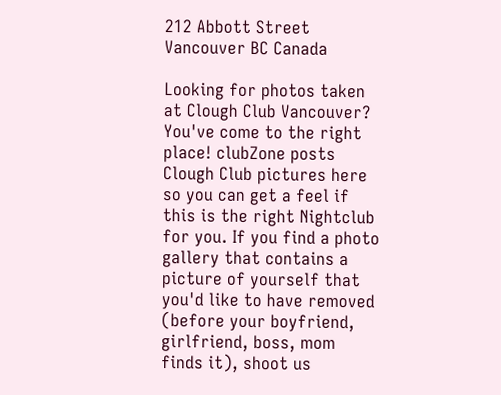212 Abbott Street
Vancouver BC Canada

Looking for photos taken at Clough Club Vancouver? You've come to the right place! clubZone posts Clough Club pictures here so you can get a feel if this is the right Nightclub for you. If you find a photo gallery that contains a picture of yourself that you'd like to have removed (before your boyfriend, girlfriend, boss, mom finds it), shoot us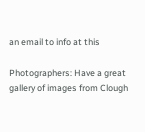an email to info at this

Photographers: Have a great gallery of images from Clough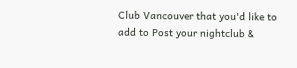Club Vancouver that you'd like to add to Post your nightclub &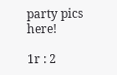party pics here!

1r : 2